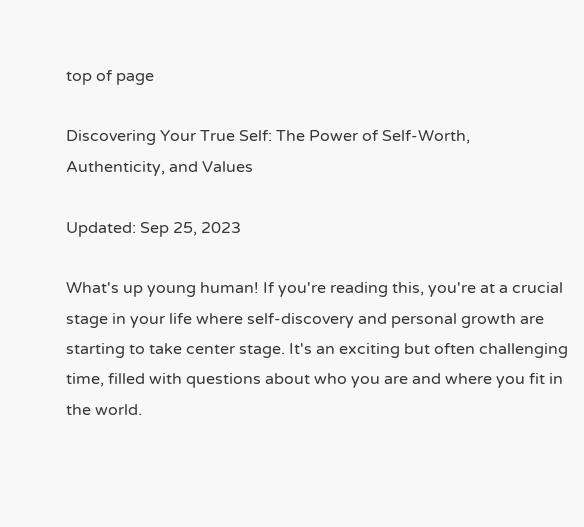top of page

Discovering Your True Self: The Power of Self-Worth, Authenticity, and Values

Updated: Sep 25, 2023

What's up young human! If you're reading this, you're at a crucial stage in your life where self-discovery and personal growth are starting to take center stage. It's an exciting but often challenging time, filled with questions about who you are and where you fit in the world.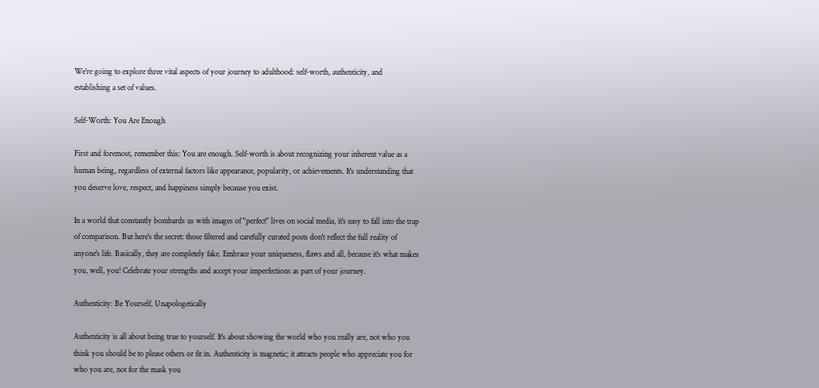We're going to explore three vital aspects of your journey to adulthood: self-worth, authenticity, and establishing a set of values.

Self-Worth: You Are Enough

First and foremost, remember this: You are enough. Self-worth is about recognizing your inherent value as a human being, regardless of external factors like appearance, popularity, or achievements. It's understanding that you deserve love, respect, and happiness simply because you exist.

In a world that constantly bombards us with images of "perfect" lives on social media, it's easy to fall into the trap of comparison. But here's the secret: those filtered and carefully curated posts don't reflect the full reality of anyone's life. Basically, they are completely fake. Embrace your uniqueness, flaws and all, because it's what makes you, well, you! Celebrate your strengths and accept your imperfections as part of your journey.

Authenticity: Be Yourself, Unapologetically

Authenticity is all about being true to yourself. It's about showing the world who you really are, not who you think you should be to please others or fit in. Authenticity is magnetic; it attracts people who appreciate you for who you are, not for the mask you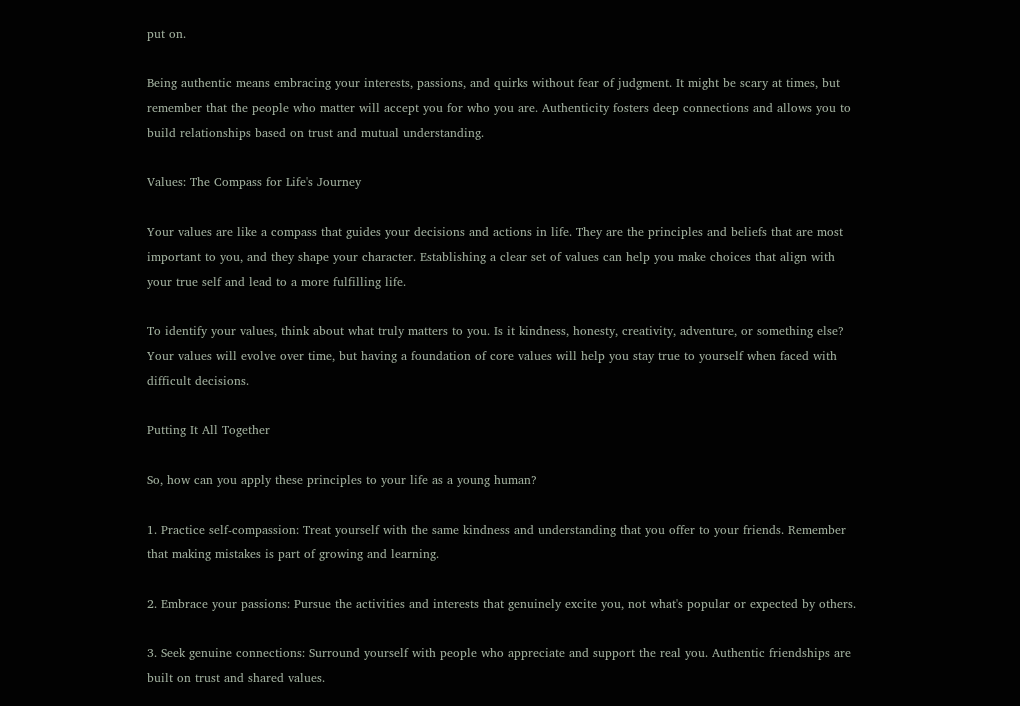put on.

Being authentic means embracing your interests, passions, and quirks without fear of judgment. It might be scary at times, but remember that the people who matter will accept you for who you are. Authenticity fosters deep connections and allows you to build relationships based on trust and mutual understanding.

Values: The Compass for Life's Journey

Your values are like a compass that guides your decisions and actions in life. They are the principles and beliefs that are most important to you, and they shape your character. Establishing a clear set of values can help you make choices that align with your true self and lead to a more fulfilling life.

To identify your values, think about what truly matters to you. Is it kindness, honesty, creativity, adventure, or something else? Your values will evolve over time, but having a foundation of core values will help you stay true to yourself when faced with difficult decisions.

Putting It All Together

So, how can you apply these principles to your life as a young human?

1. Practice self-compassion: Treat yourself with the same kindness and understanding that you offer to your friends. Remember that making mistakes is part of growing and learning.

2. Embrace your passions: Pursue the activities and interests that genuinely excite you, not what's popular or expected by others.

3. Seek genuine connections: Surround yourself with people who appreciate and support the real you. Authentic friendships are built on trust and shared values.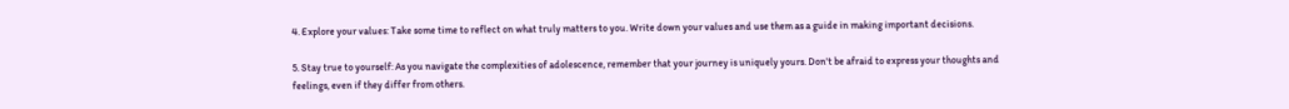4. Explore your values: Take some time to reflect on what truly matters to you. Write down your values and use them as a guide in making important decisions.

5. Stay true to yourself: As you navigate the complexities of adolescence, remember that your journey is uniquely yours. Don't be afraid to express your thoughts and feelings, even if they differ from others.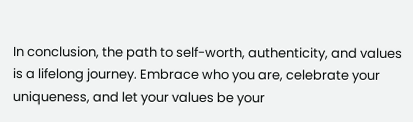In conclusion, the path to self-worth, authenticity, and values is a lifelong journey. Embrace who you are, celebrate your uniqueness, and let your values be your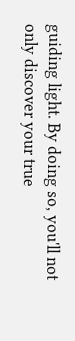guiding light. By doing so, you'll not only discover your true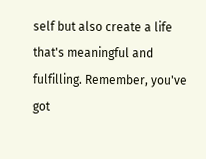self but also create a life that's meaningful and fulfilling. Remember, you've got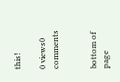this!

0 views0 comments


bottom of page